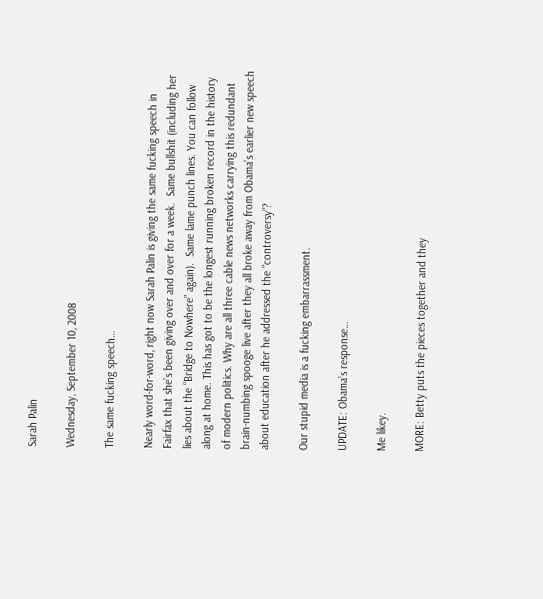Sarah Palin

Wednesday, September 10, 2008

The same fucking speech…

Nearly word-for-word, right now Sarah Palin is giving the same fucking speech in Fairfax that she’s been giving over and over for a week.  Same bullshit (including her lies about the “Bridge to Nowhere” again).  Same lame punch lines. You can follow along at home. This has got to be the longest running broken record in the history of modern politics. Why are all three cable news networks carrying this redundant brain-numbing spooge live after they all broke away from Obama’s earlier new speech about education after he addressed the “controversy”?

Our stupid media is a fucking embarrassment.

UPDATE: Obama’s response…

Me likey.

MORE: Betty puts the pieces together and they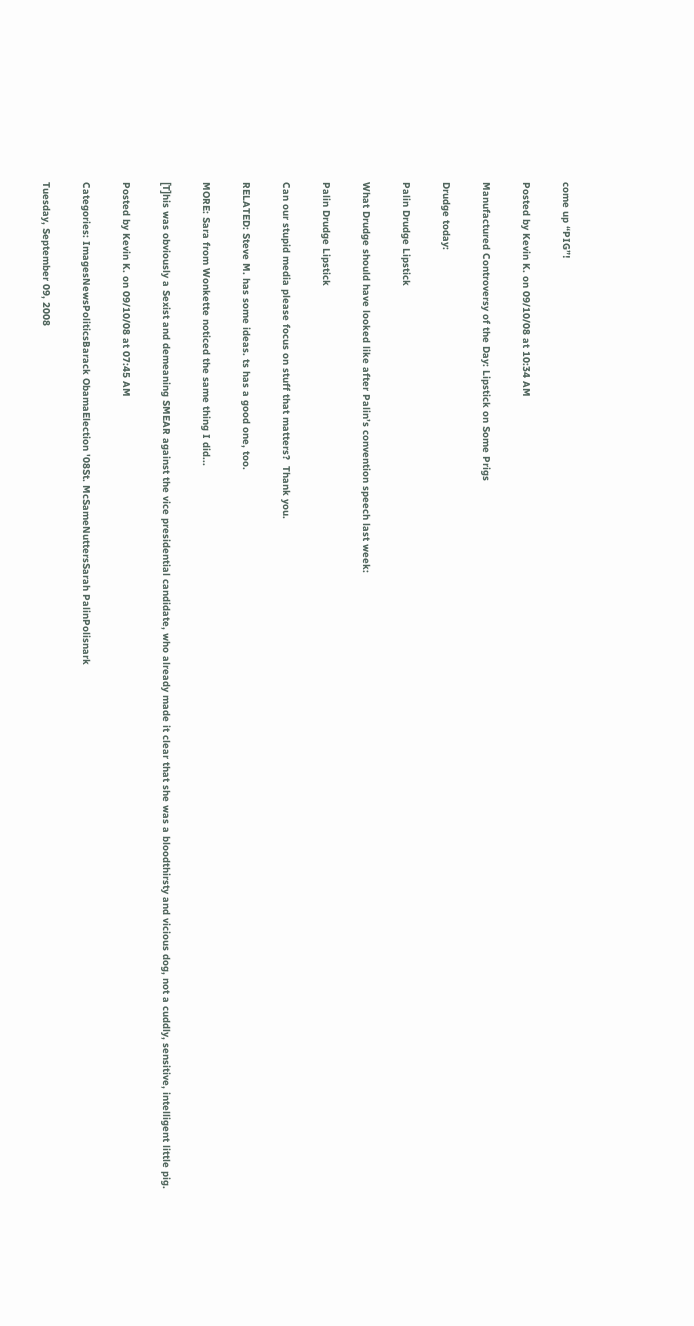come up “PIG”!

Posted by Kevin K. on 09/10/08 at 10:34 AM

Manufactured Controversy of the Day: Lipstick on Some Prigs

Drudge today:

Palin Drudge Lipstick

What Drudge should have looked like after Palin’s convention speech last week:

Palin Drudge Lipstick

Can our stupid media please focus on stuff that matters?  Thank you.

RELATED: Steve M. has some ideas. ts has a good one, too.

MORE: Sara from Wonkette noticed the same thing I did...

[T]his was obviously a Sexist and demeaning SMEAR against the vice presidential candidate, who already made it clear that she was a bloodthirsty and vicious dog, not a cuddly, sensitive, intelligent little pig.

Posted by Kevin K. on 09/10/08 at 07:45 AM

Categories: ImagesNewsPoliticsBarack ObamaElection '08St. McSameNuttersSarah PalinPolisnark

Tuesday, September 09, 2008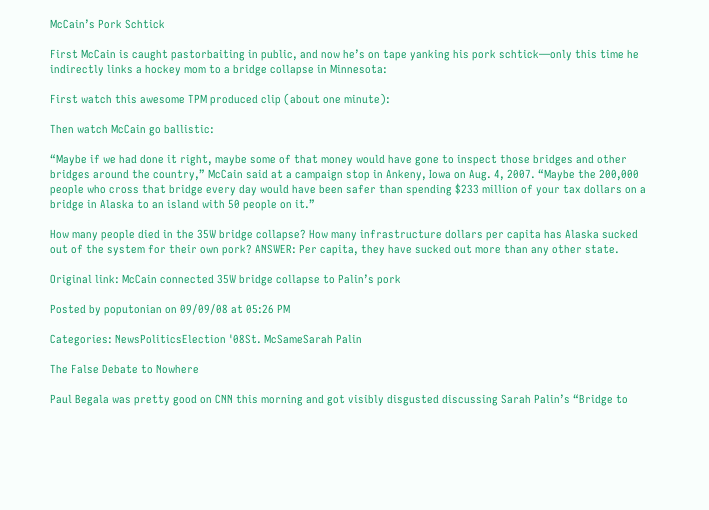McCain’s Pork Schtick

First McCain is caught pastorbaiting in public, and now he’s on tape yanking his pork schtick—only this time he indirectly links a hockey mom to a bridge collapse in Minnesota:

First watch this awesome TPM produced clip (about one minute):

Then watch McCain go ballistic:

“Maybe if we had done it right, maybe some of that money would have gone to inspect those bridges and other bridges around the country,” McCain said at a campaign stop in Ankeny, Iowa on Aug. 4, 2007. “Maybe the 200,000 people who cross that bridge every day would have been safer than spending $233 million of your tax dollars on a bridge in Alaska to an island with 50 people on it.”

How many people died in the 35W bridge collapse? How many infrastructure dollars per capita has Alaska sucked out of the system for their own pork? ANSWER: Per capita, they have sucked out more than any other state.

Original link: McCain connected 35W bridge collapse to Palin’s pork

Posted by poputonian on 09/09/08 at 05:26 PM

Categories: NewsPoliticsElection '08St. McSameSarah Palin

The False Debate to Nowhere

Paul Begala was pretty good on CNN this morning and got visibly disgusted discussing Sarah Palin’s “Bridge to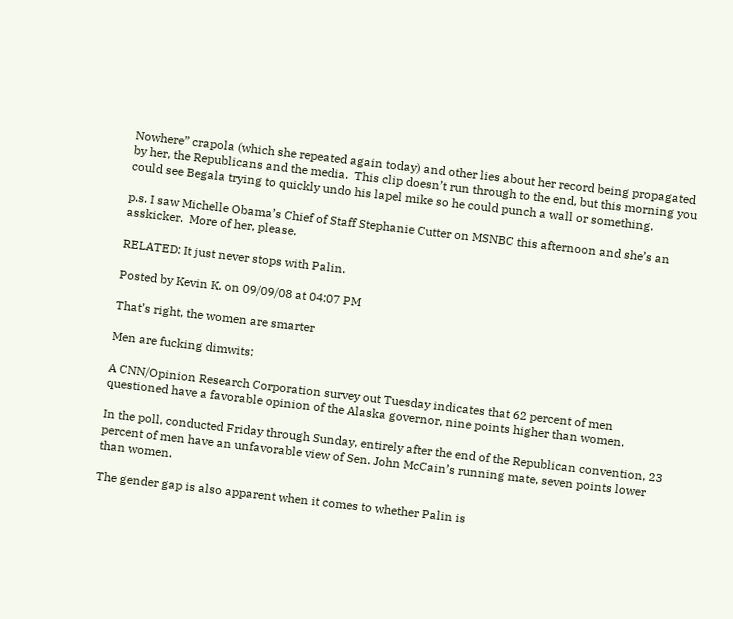Nowhere” crapola (which she repeated again today) and other lies about her record being propagated by her, the Republicans and the media.  This clip doesn’t run through to the end, but this morning you could see Begala trying to quickly undo his lapel mike so he could punch a wall or something.

p.s. I saw Michelle Obama’s Chief of Staff Stephanie Cutter on MSNBC this afternoon and she’s an asskicker.  More of her, please.

RELATED: It just never stops with Palin.

Posted by Kevin K. on 09/09/08 at 04:07 PM

That’s right, the women are smarter

Men are fucking dimwits:

A CNN/Opinion Research Corporation survey out Tuesday indicates that 62 percent of men questioned have a favorable opinion of the Alaska governor, nine points higher than women.

In the poll, conducted Friday through Sunday, entirely after the end of the Republican convention, 23 percent of men have an unfavorable view of Sen. John McCain’s running mate, seven points lower than women.

The gender gap is also apparent when it comes to whether Palin is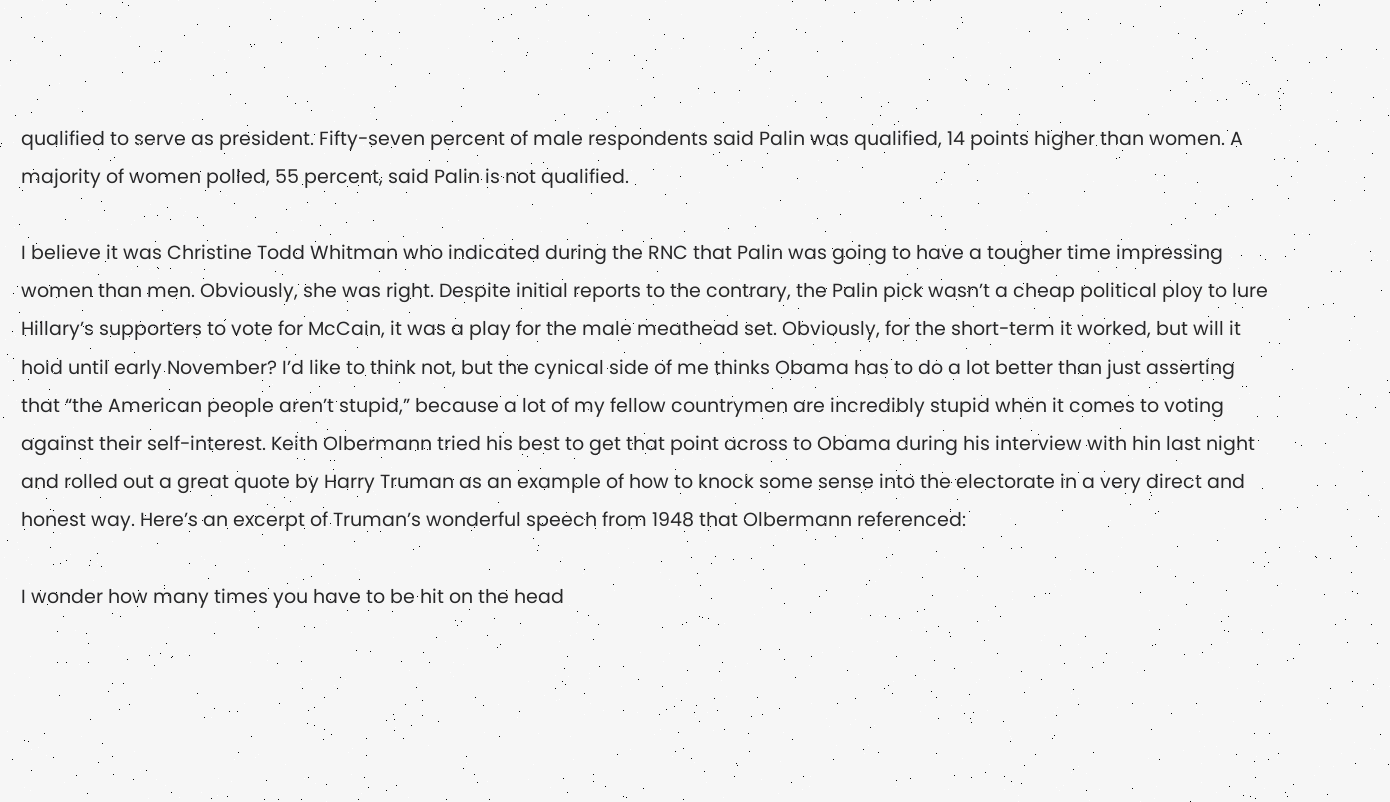qualified to serve as president. Fifty-seven percent of male respondents said Palin was qualified, 14 points higher than women. A majority of women polled, 55 percent, said Palin is not qualified.

I believe it was Christine Todd Whitman who indicated during the RNC that Palin was going to have a tougher time impressing women than men. Obviously, she was right. Despite initial reports to the contrary, the Palin pick wasn’t a cheap political ploy to lure Hillary’s supporters to vote for McCain, it was a play for the male meathead set. Obviously, for the short-term it worked, but will it hold until early November? I’d like to think not, but the cynical side of me thinks Obama has to do a lot better than just asserting that “the American people aren’t stupid,” because a lot of my fellow countrymen are incredibly stupid when it comes to voting against their self-interest. Keith Olbermann tried his best to get that point across to Obama during his interview with hin last night and rolled out a great quote by Harry Truman as an example of how to knock some sense into the electorate in a very direct and honest way. Here’s an excerpt of Truman’s wonderful speech from 1948 that Olbermann referenced:

I wonder how many times you have to be hit on the head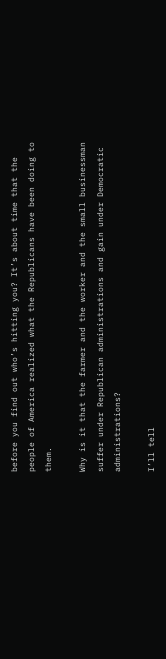before you find out who’s hitting you? It’s about time that the people of America realized what the Republicans have been doing to them.

Why is it that the farmer and the worker and the small businessman suffer under Republican administrations and gain under Democratic administrations?

I’ll tell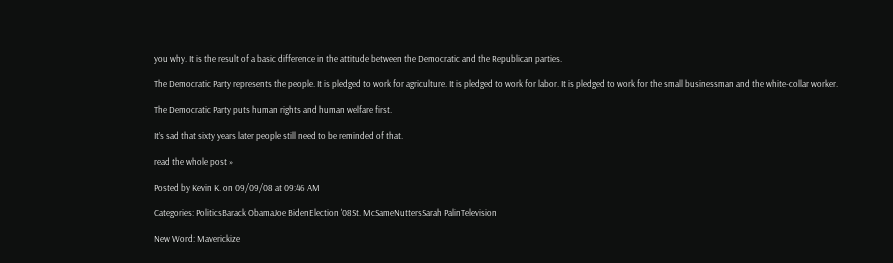you why. It is the result of a basic difference in the attitude between the Democratic and the Republican parties.

The Democratic Party represents the people. It is pledged to work for agriculture. It is pledged to work for labor. It is pledged to work for the small businessman and the white-collar worker.

The Democratic Party puts human rights and human welfare first.

It’s sad that sixty years later people still need to be reminded of that.

read the whole post »

Posted by Kevin K. on 09/09/08 at 09:46 AM

Categories: PoliticsBarack ObamaJoe BidenElection '08St. McSameNuttersSarah PalinTelevision

New Word: Maverickize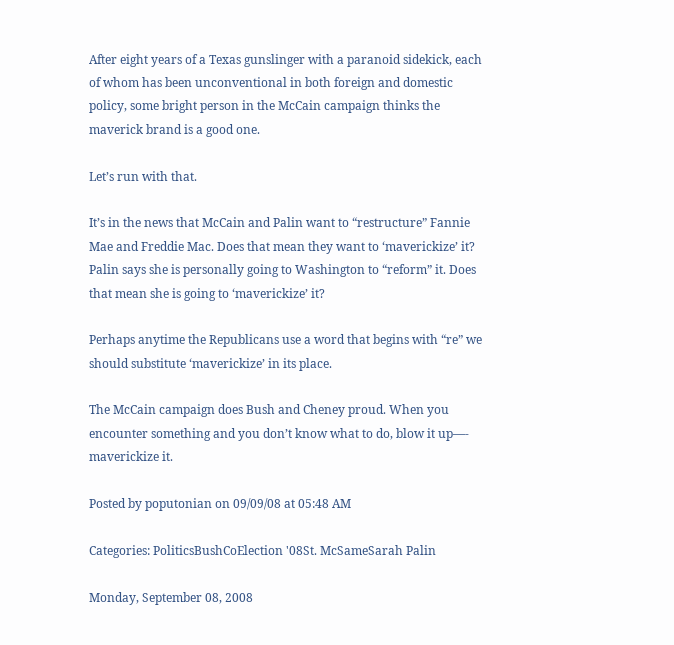After eight years of a Texas gunslinger with a paranoid sidekick, each of whom has been unconventional in both foreign and domestic policy, some bright person in the McCain campaign thinks the maverick brand is a good one.

Let’s run with that.

It’s in the news that McCain and Palin want to “restructure” Fannie Mae and Freddie Mac. Does that mean they want to ‘maverickize’ it? Palin says she is personally going to Washington to “reform” it. Does that mean she is going to ‘maverickize’ it?

Perhaps anytime the Republicans use a word that begins with “re” we should substitute ‘maverickize’ in its place.

The McCain campaign does Bush and Cheney proud. When you encounter something and you don’t know what to do, blow it up—- maverickize it.

Posted by poputonian on 09/09/08 at 05:48 AM

Categories: PoliticsBushCoElection '08St. McSameSarah Palin

Monday, September 08, 2008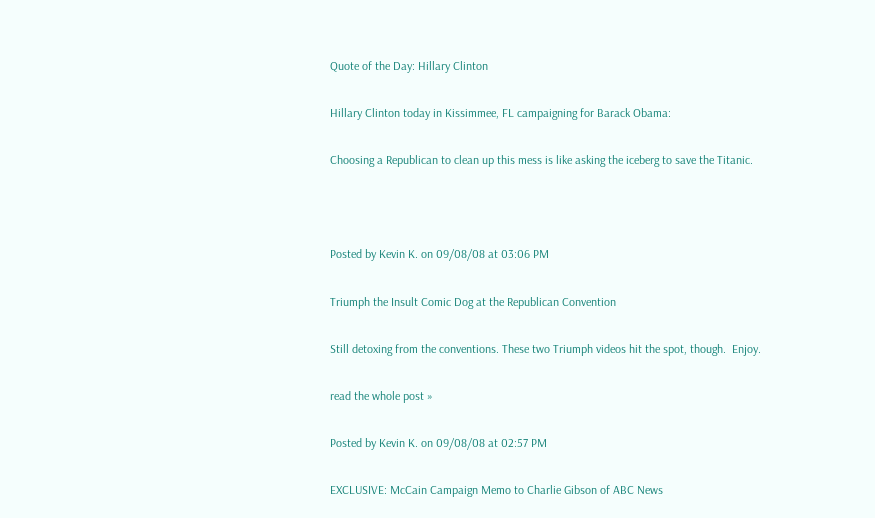Quote of the Day: Hillary Clinton

Hillary Clinton today in Kissimmee, FL campaigning for Barack Obama:

Choosing a Republican to clean up this mess is like asking the iceberg to save the Titanic.



Posted by Kevin K. on 09/08/08 at 03:06 PM

Triumph the Insult Comic Dog at the Republican Convention

Still detoxing from the conventions. These two Triumph videos hit the spot, though.  Enjoy.

read the whole post »

Posted by Kevin K. on 09/08/08 at 02:57 PM

EXCLUSIVE: McCain Campaign Memo to Charlie Gibson of ABC News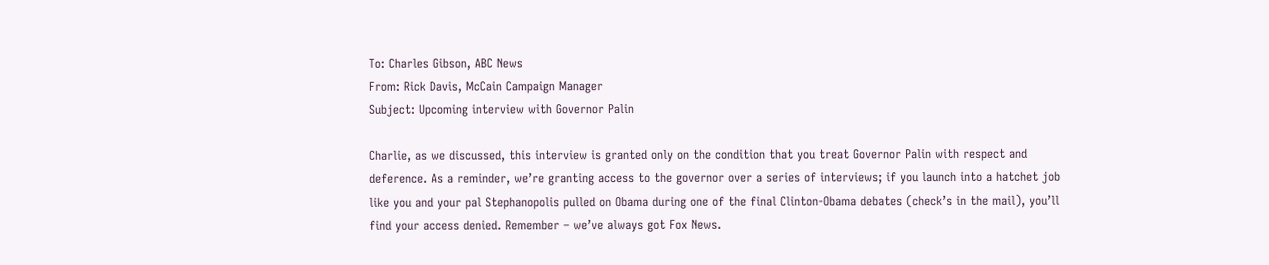To: Charles Gibson, ABC News
From: Rick Davis, McCain Campaign Manager
Subject: Upcoming interview with Governor Palin

Charlie, as we discussed, this interview is granted only on the condition that you treat Governor Palin with respect and deference. As a reminder, we’re granting access to the governor over a series of interviews; if you launch into a hatchet job like you and your pal Stephanopolis pulled on Obama during one of the final Clinton-Obama debates (check’s in the mail), you’ll find your access denied. Remember – we’ve always got Fox News.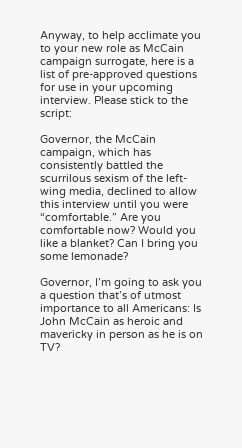Anyway, to help acclimate you to your new role as McCain campaign surrogate, here is a list of pre-approved questions for use in your upcoming interview. Please stick to the script:

Governor, the McCain campaign, which has consistently battled the scurrilous sexism of the left-wing media, declined to allow this interview until you were “comfortable.” Are you comfortable now? Would you like a blanket? Can I bring you some lemonade?

Governor, I’m going to ask you a question that’s of utmost importance to all Americans: Is John McCain as heroic and mavericky in person as he is on TV?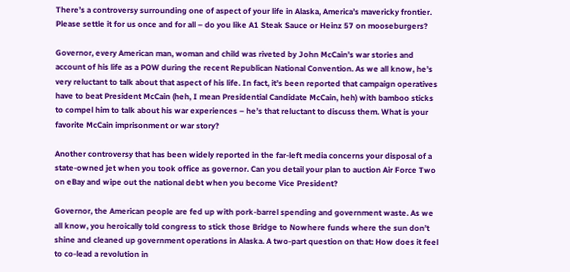There’s a controversy surrounding one of aspect of your life in Alaska, America’s mavericky frontier. Please settle it for us once and for all – do you like A1 Steak Sauce or Heinz 57 on mooseburgers?

Governor, every American man, woman and child was riveted by John McCain’s war stories and account of his life as a POW during the recent Republican National Convention. As we all know, he’s very reluctant to talk about that aspect of his life. In fact, it’s been reported that campaign operatives have to beat President McCain (heh, I mean Presidential Candidate McCain, heh) with bamboo sticks to compel him to talk about his war experiences – he’s that reluctant to discuss them. What is your favorite McCain imprisonment or war story?

Another controversy that has been widely reported in the far-left media concerns your disposal of a state-owned jet when you took office as governor. Can you detail your plan to auction Air Force Two on eBay and wipe out the national debt when you become Vice President?

Governor, the American people are fed up with pork-barrel spending and government waste. As we all know, you heroically told congress to stick those Bridge to Nowhere funds where the sun don’t shine and cleaned up government operations in Alaska. A two-part question on that: How does it feel to co-lead a revolution in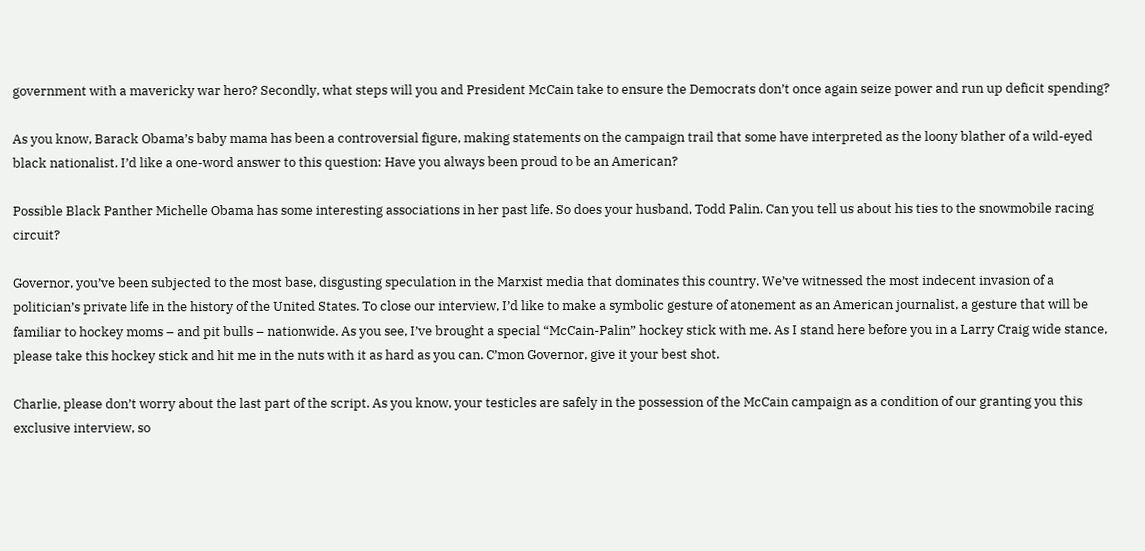government with a mavericky war hero? Secondly, what steps will you and President McCain take to ensure the Democrats don’t once again seize power and run up deficit spending?

As you know, Barack Obama’s baby mama has been a controversial figure, making statements on the campaign trail that some have interpreted as the loony blather of a wild-eyed black nationalist. I’d like a one-word answer to this question: Have you always been proud to be an American?

Possible Black Panther Michelle Obama has some interesting associations in her past life. So does your husband, Todd Palin. Can you tell us about his ties to the snowmobile racing circuit?

Governor, you’ve been subjected to the most base, disgusting speculation in the Marxist media that dominates this country. We’ve witnessed the most indecent invasion of a politician’s private life in the history of the United States. To close our interview, I’d like to make a symbolic gesture of atonement as an American journalist, a gesture that will be familiar to hockey moms – and pit bulls – nationwide. As you see, I’ve brought a special “McCain-Palin” hockey stick with me. As I stand here before you in a Larry Craig wide stance, please take this hockey stick and hit me in the nuts with it as hard as you can. C’mon Governor, give it your best shot.

Charlie, please don’t worry about the last part of the script. As you know, your testicles are safely in the possession of the McCain campaign as a condition of our granting you this exclusive interview, so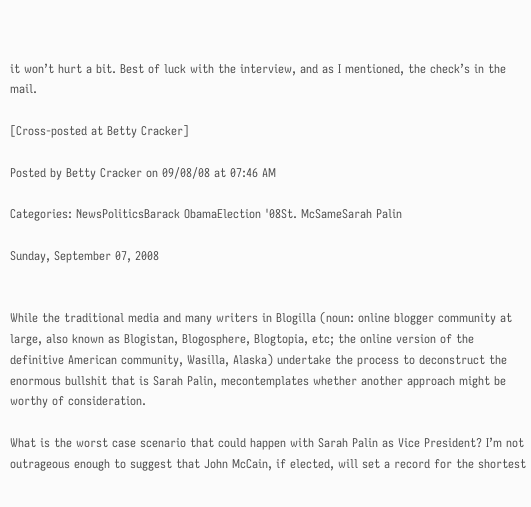it won’t hurt a bit. Best of luck with the interview, and as I mentioned, the check’s in the mail.

[Cross-posted at Betty Cracker]

Posted by Betty Cracker on 09/08/08 at 07:46 AM

Categories: NewsPoliticsBarack ObamaElection '08St. McSameSarah Palin

Sunday, September 07, 2008


While the traditional media and many writers in Blogilla (noun: online blogger community at large, also known as Blogistan, Blogosphere, Blogtopia, etc; the online version of the definitive American community, Wasilla, Alaska) undertake the process to deconstruct the enormous bullshit that is Sarah Palin, mecontemplates whether another approach might be worthy of consideration.

What is the worst case scenario that could happen with Sarah Palin as Vice President? I’m not outrageous enough to suggest that John McCain, if elected, will set a record for the shortest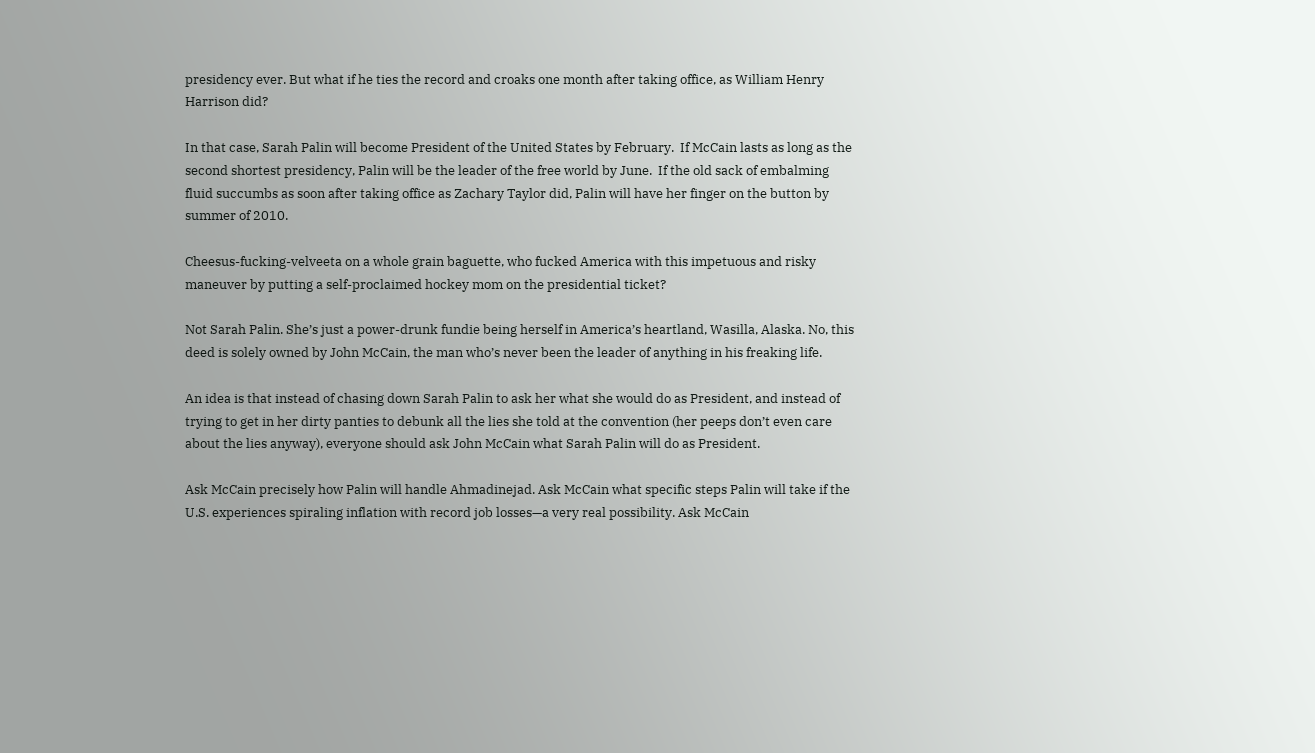presidency ever. But what if he ties the record and croaks one month after taking office, as William Henry Harrison did?

In that case, Sarah Palin will become President of the United States by February.  If McCain lasts as long as the second shortest presidency, Palin will be the leader of the free world by June.  If the old sack of embalming fluid succumbs as soon after taking office as Zachary Taylor did, Palin will have her finger on the button by summer of 2010.

Cheesus-fucking-velveeta on a whole grain baguette, who fucked America with this impetuous and risky maneuver by putting a self-proclaimed hockey mom on the presidential ticket?

Not Sarah Palin. She’s just a power-drunk fundie being herself in America’s heartland, Wasilla, Alaska. No, this deed is solely owned by John McCain, the man who’s never been the leader of anything in his freaking life.

An idea is that instead of chasing down Sarah Palin to ask her what she would do as President, and instead of trying to get in her dirty panties to debunk all the lies she told at the convention (her peeps don’t even care about the lies anyway), everyone should ask John McCain what Sarah Palin will do as President.

Ask McCain precisely how Palin will handle Ahmadinejad. Ask McCain what specific steps Palin will take if the U.S. experiences spiraling inflation with record job losses—a very real possibility. Ask McCain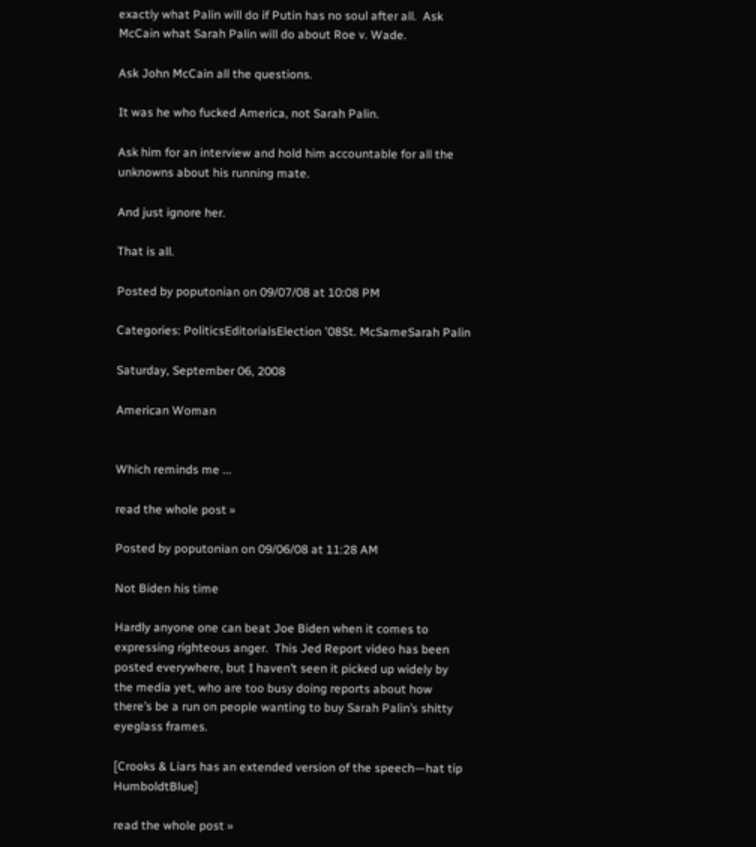exactly what Palin will do if Putin has no soul after all.  Ask McCain what Sarah Palin will do about Roe v. Wade.

Ask John McCain all the questions.

It was he who fucked America, not Sarah Palin.

Ask him for an interview and hold him accountable for all the unknowns about his running mate.

And just ignore her.

That is all.

Posted by poputonian on 09/07/08 at 10:08 PM

Categories: PoliticsEditorialsElection '08St. McSameSarah Palin

Saturday, September 06, 2008

American Woman


Which reminds me ...

read the whole post »

Posted by poputonian on 09/06/08 at 11:28 AM

Not Biden his time

Hardly anyone one can beat Joe Biden when it comes to expressing righteous anger.  This Jed Report video has been posted everywhere, but I haven’t seen it picked up widely by the media yet, who are too busy doing reports about how there’s be a run on people wanting to buy Sarah Palin’s shitty eyeglass frames.

[Crooks & Liars has an extended version of the speech—hat tip HumboldtBlue]

read the whole post »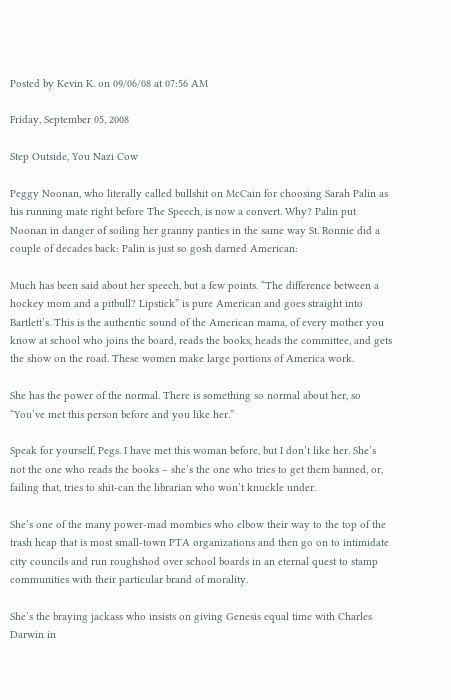Posted by Kevin K. on 09/06/08 at 07:56 AM

Friday, September 05, 2008

Step Outside, You Nazi Cow

Peggy Noonan, who literally called bullshit on McCain for choosing Sarah Palin as his running mate right before The Speech, is now a convert. Why? Palin put Noonan in danger of soiling her granny panties in the same way St. Ronnie did a couple of decades back: Palin is just so gosh darned American:

Much has been said about her speech, but a few points. “The difference between a hockey mom and a pitbull? Lipstick” is pure American and goes straight into Bartlett’s. This is the authentic sound of the American mama, of every mother you know at school who joins the board, reads the books, heads the committee, and gets the show on the road. These women make large portions of America work.

She has the power of the normal. There is something so normal about her, so “You’ve met this person before and you like her.”

Speak for yourself, Pegs. I have met this woman before, but I don’t like her. She’s not the one who reads the books – she’s the one who tries to get them banned, or, failing that, tries to shit-can the librarian who won’t knuckle under.

She’s one of the many power-mad mombies who elbow their way to the top of the trash heap that is most small-town PTA organizations and then go on to intimidate city councils and run roughshod over school boards in an eternal quest to stamp communities with their particular brand of morality.

She’s the braying jackass who insists on giving Genesis equal time with Charles Darwin in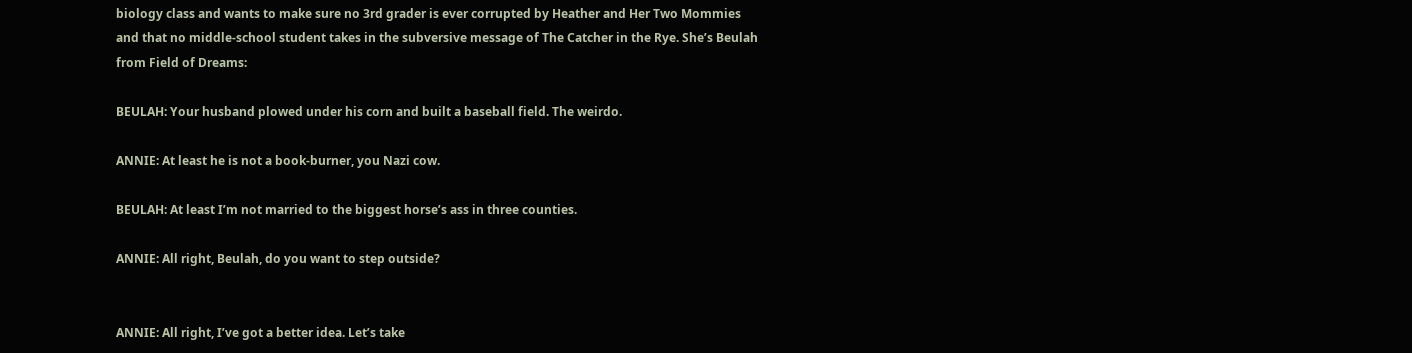biology class and wants to make sure no 3rd grader is ever corrupted by Heather and Her Two Mommies and that no middle-school student takes in the subversive message of The Catcher in the Rye. She’s Beulah from Field of Dreams:

BEULAH: Your husband plowed under his corn and built a baseball field. The weirdo.

ANNIE: At least he is not a book-burner, you Nazi cow.

BEULAH: At least I’m not married to the biggest horse’s ass in three counties.

ANNIE: All right, Beulah, do you want to step outside?


ANNIE: All right, I’ve got a better idea. Let’s take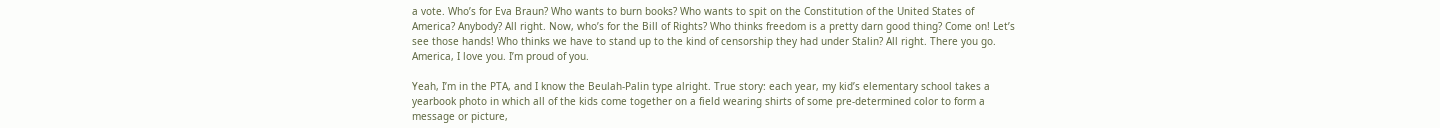a vote. Who’s for Eva Braun? Who wants to burn books? Who wants to spit on the Constitution of the United States of America? Anybody? All right. Now, who’s for the Bill of Rights? Who thinks freedom is a pretty darn good thing? Come on! Let’s see those hands! Who thinks we have to stand up to the kind of censorship they had under Stalin? All right. There you go. America, I love you. I’m proud of you.

Yeah, I’m in the PTA, and I know the Beulah-Palin type alright. True story: each year, my kid’s elementary school takes a yearbook photo in which all of the kids come together on a field wearing shirts of some pre-determined color to form a message or picture,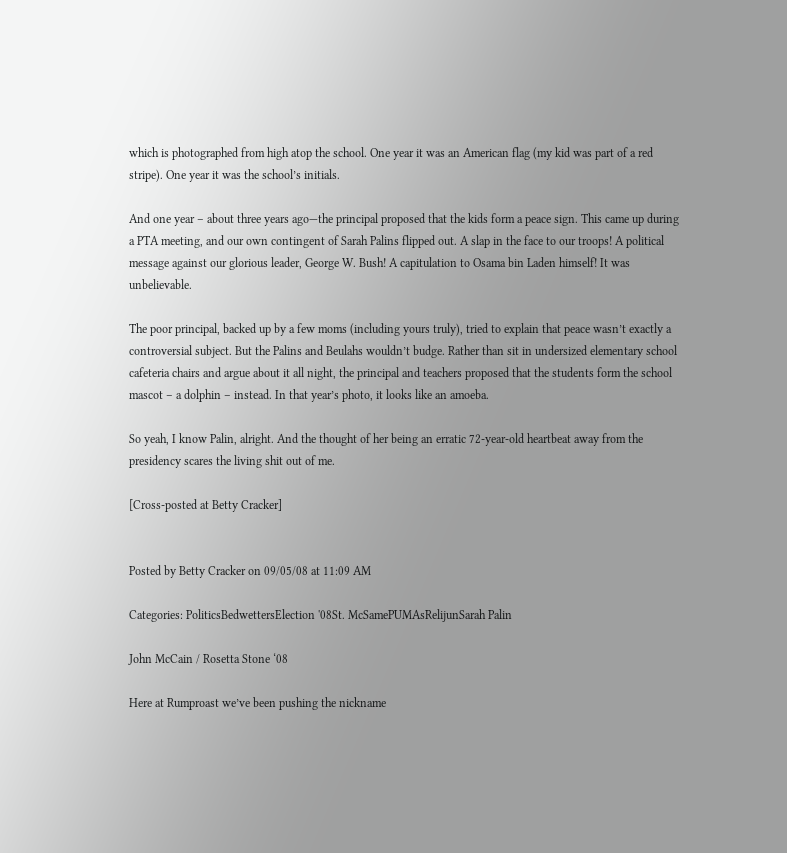which is photographed from high atop the school. One year it was an American flag (my kid was part of a red stripe). One year it was the school’s initials.

And one year – about three years ago—the principal proposed that the kids form a peace sign. This came up during a PTA meeting, and our own contingent of Sarah Palins flipped out. A slap in the face to our troops! A political message against our glorious leader, George W. Bush! A capitulation to Osama bin Laden himself! It was unbelievable.

The poor principal, backed up by a few moms (including yours truly), tried to explain that peace wasn’t exactly a controversial subject. But the Palins and Beulahs wouldn’t budge. Rather than sit in undersized elementary school cafeteria chairs and argue about it all night, the principal and teachers proposed that the students form the school mascot – a dolphin – instead. In that year’s photo, it looks like an amoeba.

So yeah, I know Palin, alright. And the thought of her being an erratic 72-year-old heartbeat away from the presidency scares the living shit out of me.

[Cross-posted at Betty Cracker]


Posted by Betty Cracker on 09/05/08 at 11:09 AM

Categories: PoliticsBedwettersElection '08St. McSamePUMAsRelijunSarah Palin

John McCain / Rosetta Stone ‘08

Here at Rumproast we’ve been pushing the nickname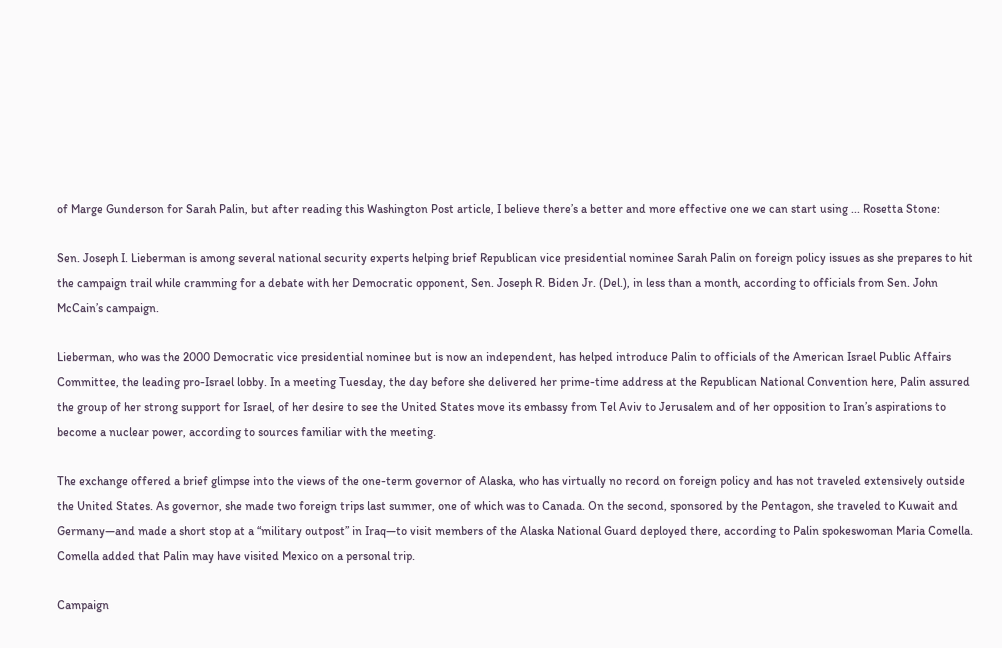of Marge Gunderson for Sarah Palin, but after reading this Washington Post article, I believe there’s a better and more effective one we can start using ... Rosetta Stone:

Sen. Joseph I. Lieberman is among several national security experts helping brief Republican vice presidential nominee Sarah Palin on foreign policy issues as she prepares to hit the campaign trail while cramming for a debate with her Democratic opponent, Sen. Joseph R. Biden Jr. (Del.), in less than a month, according to officials from Sen. John McCain’s campaign.

Lieberman, who was the 2000 Democratic vice presidential nominee but is now an independent, has helped introduce Palin to officials of the American Israel Public Affairs Committee, the leading pro-Israel lobby. In a meeting Tuesday, the day before she delivered her prime-time address at the Republican National Convention here, Palin assured the group of her strong support for Israel, of her desire to see the United States move its embassy from Tel Aviv to Jerusalem and of her opposition to Iran’s aspirations to become a nuclear power, according to sources familiar with the meeting.

The exchange offered a brief glimpse into the views of the one-term governor of Alaska, who has virtually no record on foreign policy and has not traveled extensively outside the United States. As governor, she made two foreign trips last summer, one of which was to Canada. On the second, sponsored by the Pentagon, she traveled to Kuwait and Germany—and made a short stop at a “military outpost” in Iraq—to visit members of the Alaska National Guard deployed there, according to Palin spokeswoman Maria Comella. Comella added that Palin may have visited Mexico on a personal trip.

Campaign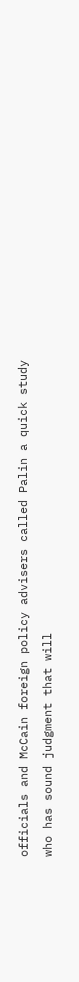officials and McCain foreign policy advisers called Palin a quick study who has sound judgment that will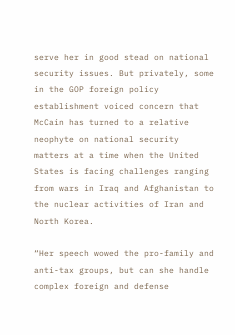serve her in good stead on national security issues. But privately, some in the GOP foreign policy establishment voiced concern that McCain has turned to a relative neophyte on national security matters at a time when the United States is facing challenges ranging from wars in Iraq and Afghanistan to the nuclear activities of Iran and North Korea.

“Her speech wowed the pro-family and anti-tax groups, but can she handle complex foreign and defense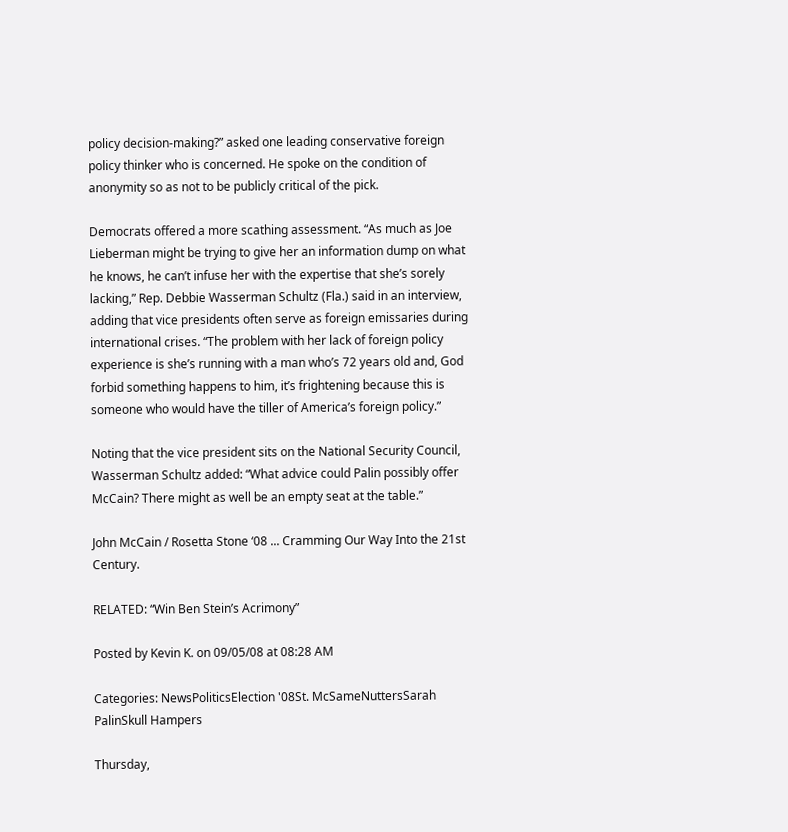policy decision-making?” asked one leading conservative foreign policy thinker who is concerned. He spoke on the condition of anonymity so as not to be publicly critical of the pick.

Democrats offered a more scathing assessment. “As much as Joe Lieberman might be trying to give her an information dump on what he knows, he can’t infuse her with the expertise that she’s sorely lacking,” Rep. Debbie Wasserman Schultz (Fla.) said in an interview, adding that vice presidents often serve as foreign emissaries during international crises. “The problem with her lack of foreign policy experience is she’s running with a man who’s 72 years old and, God forbid something happens to him, it’s frightening because this is someone who would have the tiller of America’s foreign policy.”

Noting that the vice president sits on the National Security Council, Wasserman Schultz added: “What advice could Palin possibly offer McCain? There might as well be an empty seat at the table.”

John McCain / Rosetta Stone ‘08 ... Cramming Our Way Into the 21st Century.

RELATED: “Win Ben Stein’s Acrimony”

Posted by Kevin K. on 09/05/08 at 08:28 AM

Categories: NewsPoliticsElection '08St. McSameNuttersSarah PalinSkull Hampers

Thursday,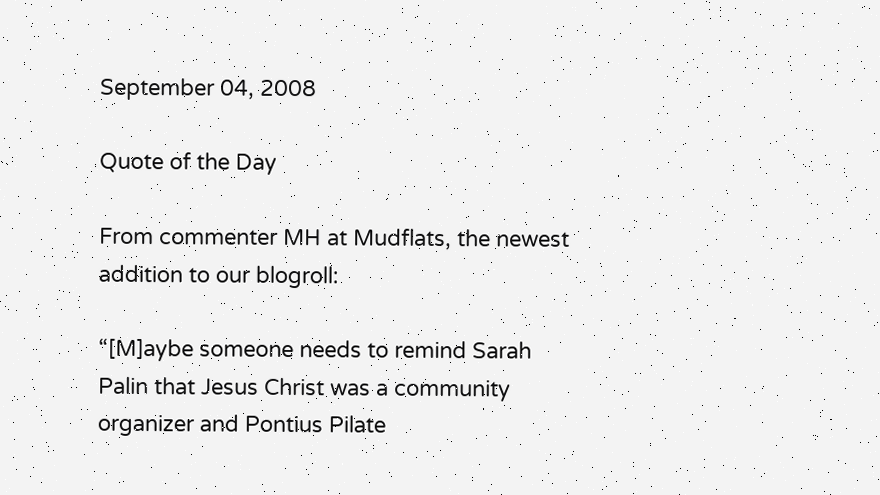September 04, 2008

Quote of the Day

From commenter MH at Mudflats, the newest addition to our blogroll:

“[M]aybe someone needs to remind Sarah Palin that Jesus Christ was a community organizer and Pontius Pilate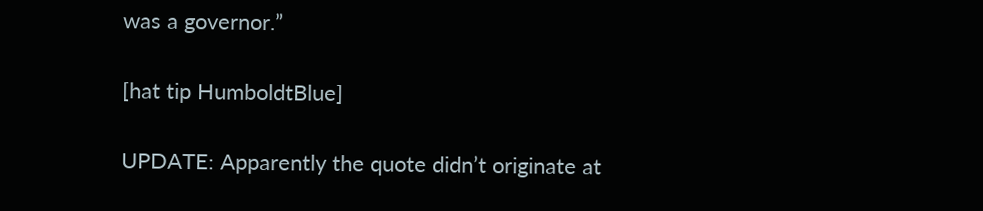was a governor.”

[hat tip HumboldtBlue]

UPDATE: Apparently the quote didn’t originate at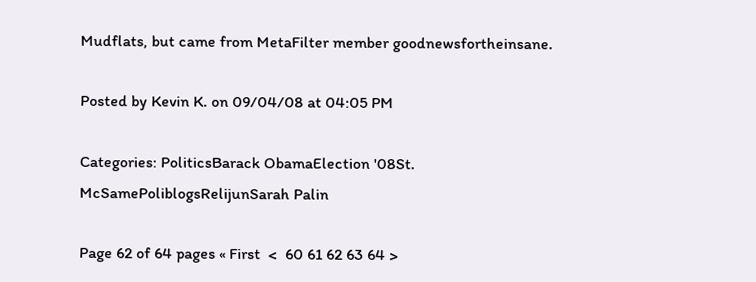Mudflats, but came from MetaFilter member goodnewsfortheinsane.

Posted by Kevin K. on 09/04/08 at 04:05 PM

Categories: PoliticsBarack ObamaElection '08St. McSamePoliblogsRelijunSarah Palin

Page 62 of 64 pages « First  <  60 61 62 63 64 >